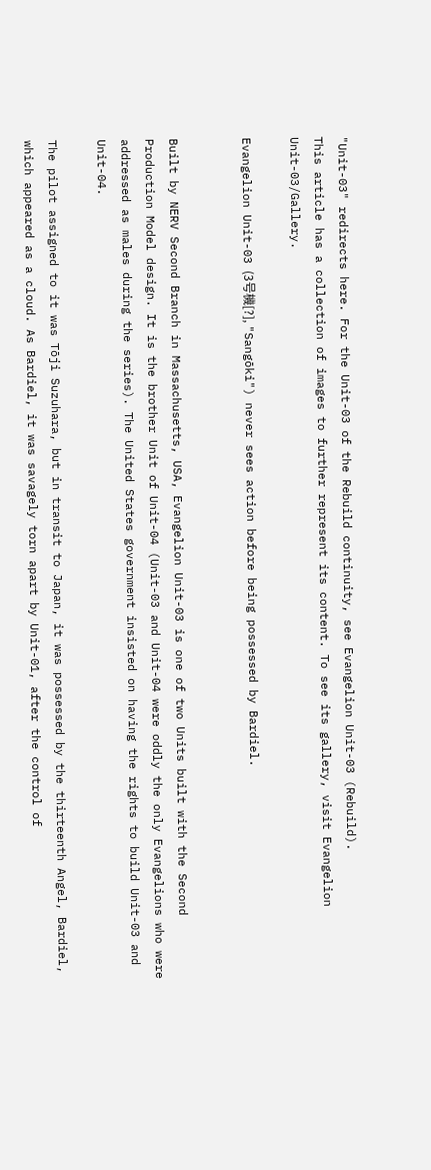"Unit-03" redirects here. For the Unit-03 of the Rebuild continuity, see Evangelion Unit-03 (Rebuild).
This article has a collection of images to further represent its content. To see its gallery, visit Evangelion Unit-03/Gallery.

Evangelion Unit-03 (3号機[?], "Sangōki") never sees action before being possessed by Bardiel.


Built by NERV Second Branch in Massachusetts, USA, Evangelion Unit-03 is one of two Units built with the Second Production Model design. It is the brother Unit of Unit-04 (Unit-03 and Unit-04 were oddly the only Evangelions who were addressed as males during the series). The United States government insisted on having the rights to build Unit-03 and Unit-04.

The pilot assigned to it was Tōji Suzuhara, but in transit to Japan, it was possessed by the thirteenth Angel, Bardiel, which appeared as a cloud. As Bardiel, it was savagely torn apart by Unit-01, after the control of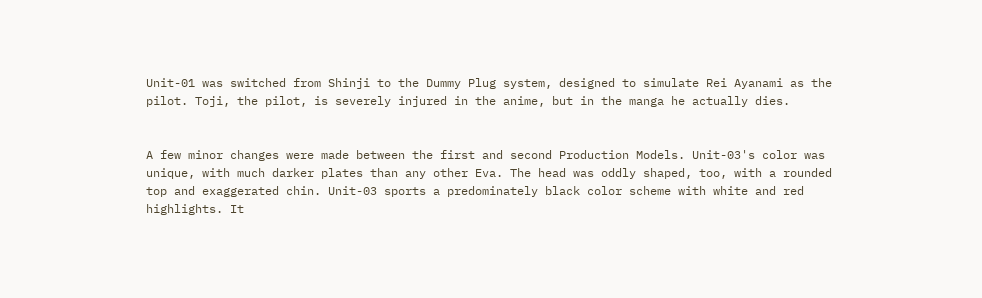Unit-01 was switched from Shinji to the Dummy Plug system, designed to simulate Rei Ayanami as the pilot. Toji, the pilot, is severely injured in the anime, but in the manga he actually dies.


A few minor changes were made between the first and second Production Models. Unit-03's color was unique, with much darker plates than any other Eva. The head was oddly shaped, too, with a rounded top and exaggerated chin. Unit-03 sports a predominately black color scheme with white and red highlights. It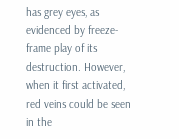has grey eyes, as evidenced by freeze-frame play of its destruction. However, when it first activated, red veins could be seen in the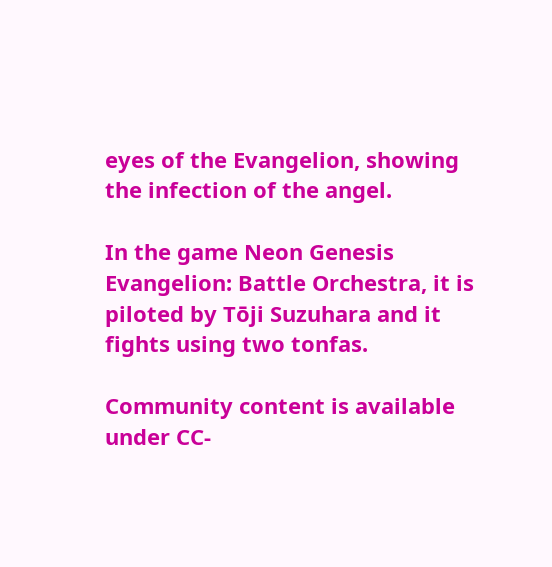eyes of the Evangelion, showing the infection of the angel.

In the game Neon Genesis Evangelion: Battle Orchestra, it is piloted by Tōji Suzuhara and it fights using two tonfas.

Community content is available under CC-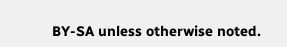BY-SA unless otherwise noted.